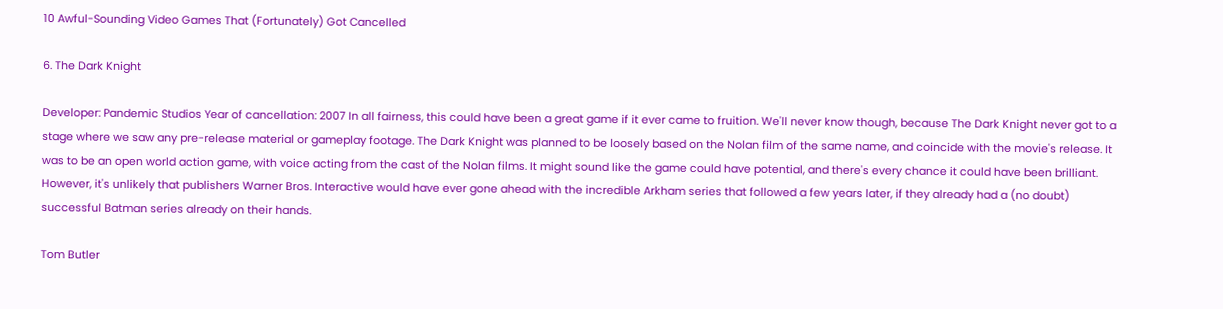10 Awful-Sounding Video Games That (Fortunately) Got Cancelled

6. The Dark Knight

Developer: Pandemic Studios Year of cancellation: 2007 In all fairness, this could have been a great game if it ever came to fruition. We'll never know though, because The Dark Knight never got to a stage where we saw any pre-release material or gameplay footage. The Dark Knight was planned to be loosely based on the Nolan film of the same name, and coincide with the movie's release. It was to be an open world action game, with voice acting from the cast of the Nolan films. It might sound like the game could have potential, and there's every chance it could have been brilliant. However, it's unlikely that publishers Warner Bros. Interactive would have ever gone ahead with the incredible Arkham series that followed a few years later, if they already had a (no doubt) successful Batman series already on their hands.

Tom Butler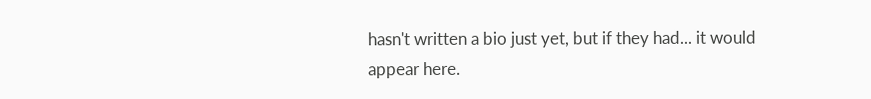hasn't written a bio just yet, but if they had... it would appear here.